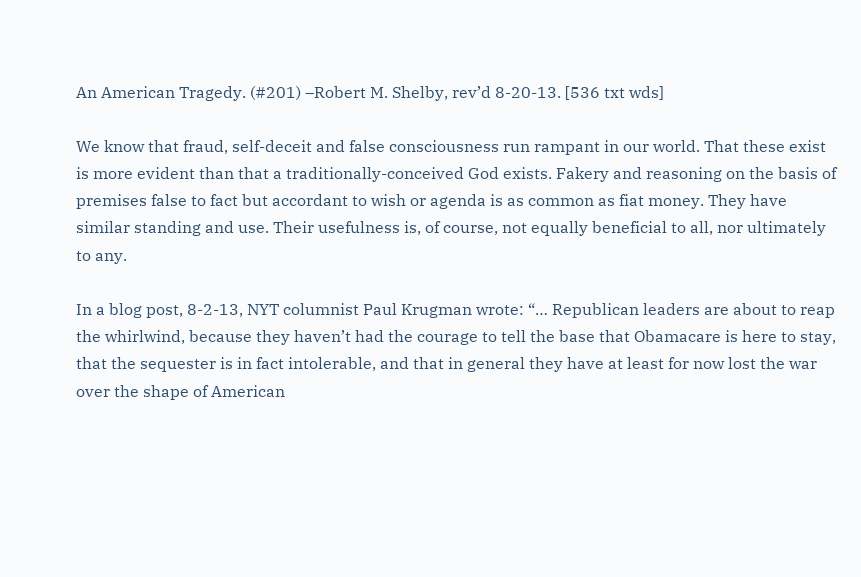An American Tragedy. (#201) –Robert M. Shelby, rev’d 8-20-13. [536 txt wds]

We know that fraud, self-deceit and false consciousness run rampant in our world. That these exist is more evident than that a traditionally-conceived God exists. Fakery and reasoning on the basis of premises false to fact but accordant to wish or agenda is as common as fiat money. They have similar standing and use. Their usefulness is, of course, not equally beneficial to all, nor ultimately to any.

In a blog post, 8-2-13, NYT columnist Paul Krugman wrote: “… Republican leaders are about to reap the whirlwind, because they haven’t had the courage to tell the base that Obamacare is here to stay, that the sequester is in fact intolerable, and that in general they have at least for now lost the war over the shape of American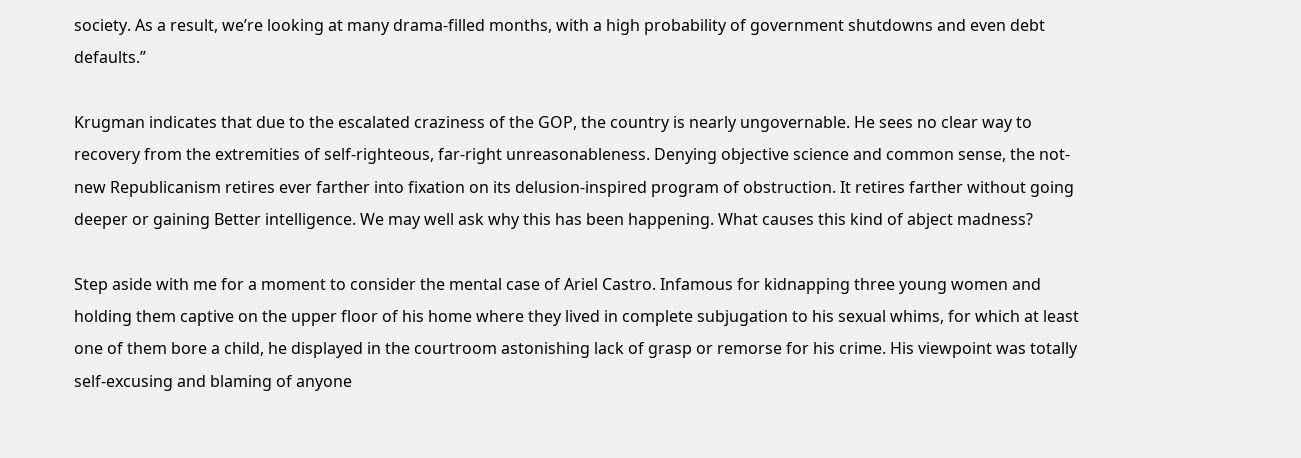society. As a result, we’re looking at many drama-filled months, with a high probability of government shutdowns and even debt defaults.”

Krugman indicates that due to the escalated craziness of the GOP, the country is nearly ungovernable. He sees no clear way to recovery from the extremities of self-righteous, far-right unreasonableness. Denying objective science and common sense, the not-new Republicanism retires ever farther into fixation on its delusion-inspired program of obstruction. It retires farther without going deeper or gaining Better intelligence. We may well ask why this has been happening. What causes this kind of abject madness?

Step aside with me for a moment to consider the mental case of Ariel Castro. Infamous for kidnapping three young women and holding them captive on the upper floor of his home where they lived in complete subjugation to his sexual whims, for which at least one of them bore a child, he displayed in the courtroom astonishing lack of grasp or remorse for his crime. His viewpoint was totally self-excusing and blaming of anyone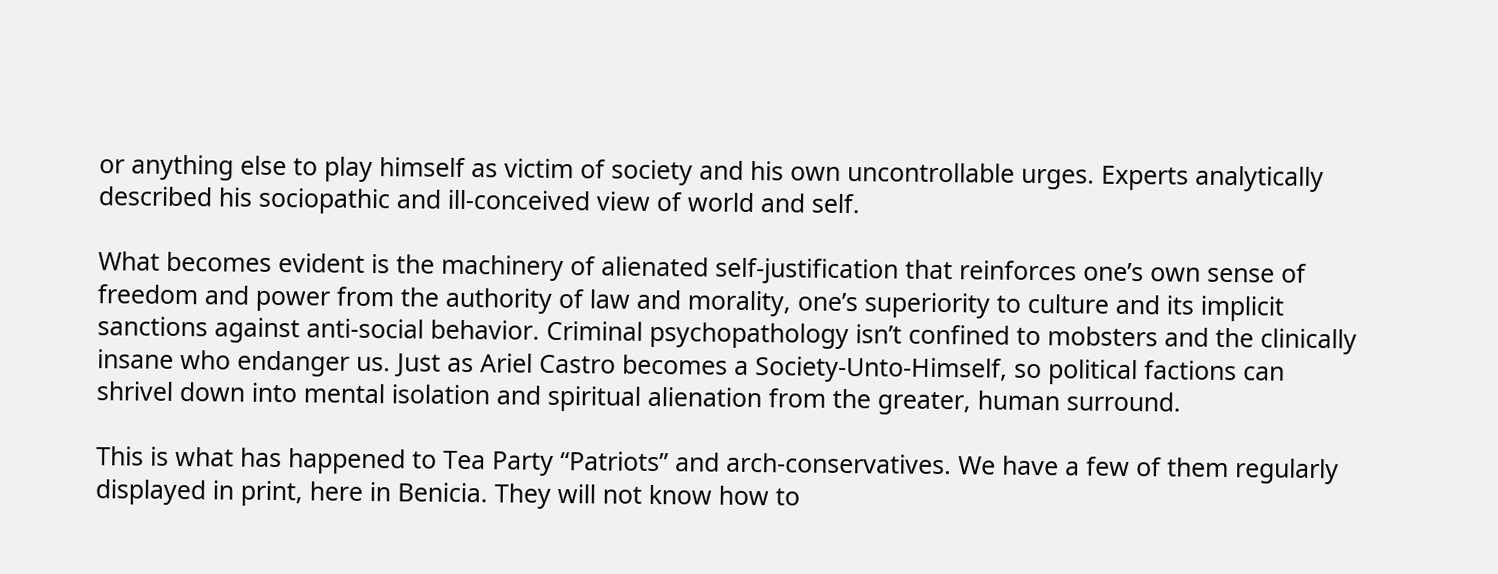or anything else to play himself as victim of society and his own uncontrollable urges. Experts analytically described his sociopathic and ill-conceived view of world and self.

What becomes evident is the machinery of alienated self-justification that reinforces one’s own sense of freedom and power from the authority of law and morality, one’s superiority to culture and its implicit sanctions against anti-social behavior. Criminal psychopathology isn’t confined to mobsters and the clinically insane who endanger us. Just as Ariel Castro becomes a Society-Unto-Himself, so political factions can shrivel down into mental isolation and spiritual alienation from the greater, human surround.

This is what has happened to Tea Party “Patriots” and arch-conservatives. We have a few of them regularly displayed in print, here in Benicia. They will not know how to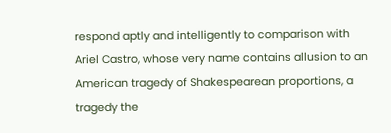respond aptly and intelligently to comparison with Ariel Castro, whose very name contains allusion to an American tragedy of Shakespearean proportions, a tragedy the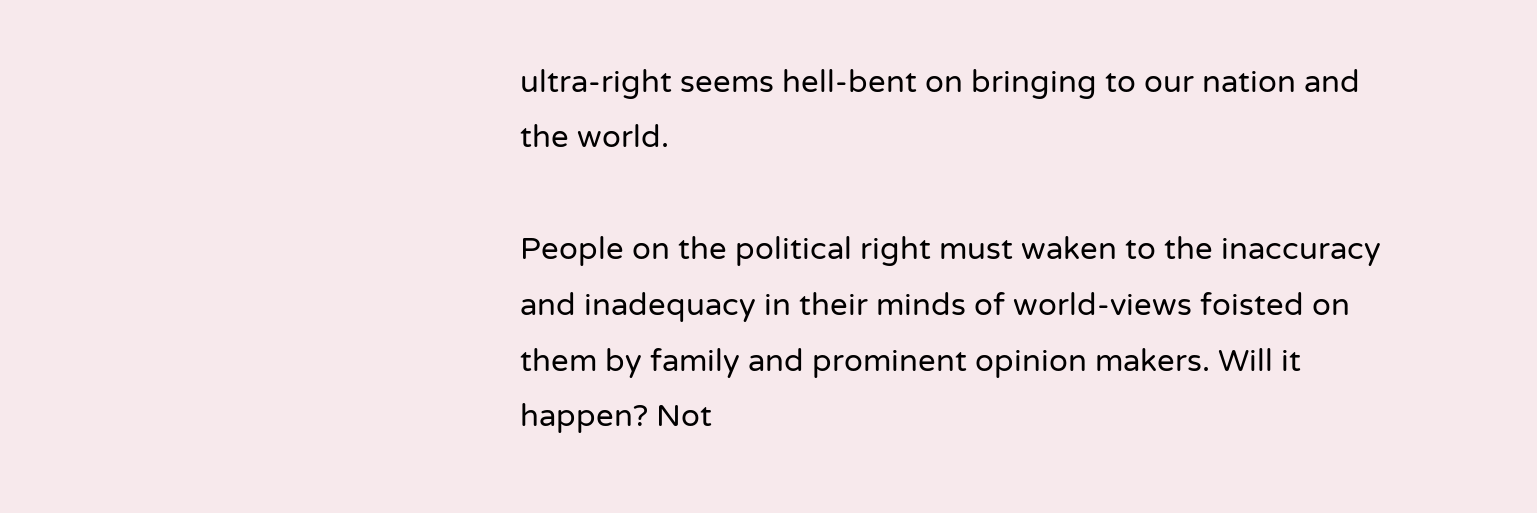ultra-right seems hell-bent on bringing to our nation and the world.

People on the political right must waken to the inaccuracy and inadequacy in their minds of world-views foisted on them by family and prominent opinion makers. Will it happen? Not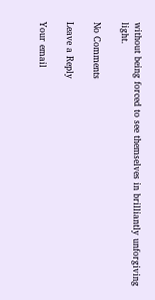without being forced to see themselves in brilliantly unforgiving light.

No Comments

Leave a Reply

Your email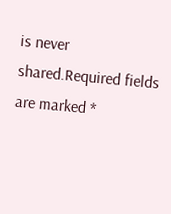is never shared.Required fields are marked *